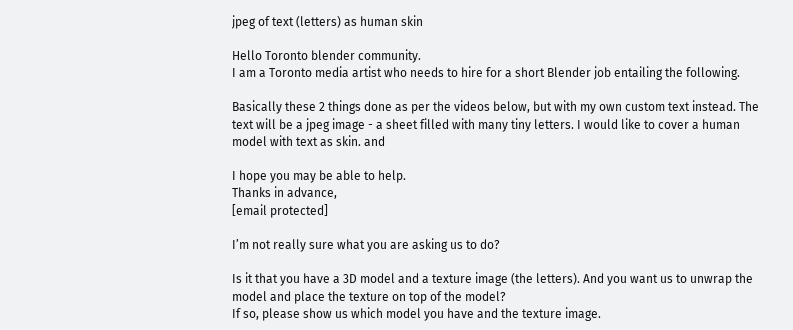jpeg of text (letters) as human skin

Hello Toronto blender community.
I am a Toronto media artist who needs to hire for a short Blender job entailing the following.

Basically these 2 things done as per the videos below, but with my own custom text instead. The text will be a jpeg image - a sheet filled with many tiny letters. I would like to cover a human model with text as skin. and

I hope you may be able to help.
Thanks in advance,
[email protected]

I’m not really sure what you are asking us to do?

Is it that you have a 3D model and a texture image (the letters). And you want us to unwrap the model and place the texture on top of the model?
If so, please show us which model you have and the texture image.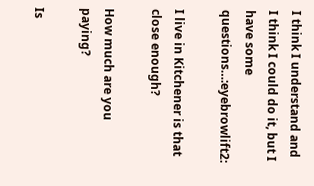I think I understand and I think I could do it, but I have some questions…:eyebrowlift2:

I live in Kitchener is that close enough?

How much are you paying?

Is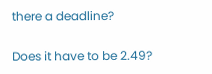there a deadline?

Does it have to be 2.49?